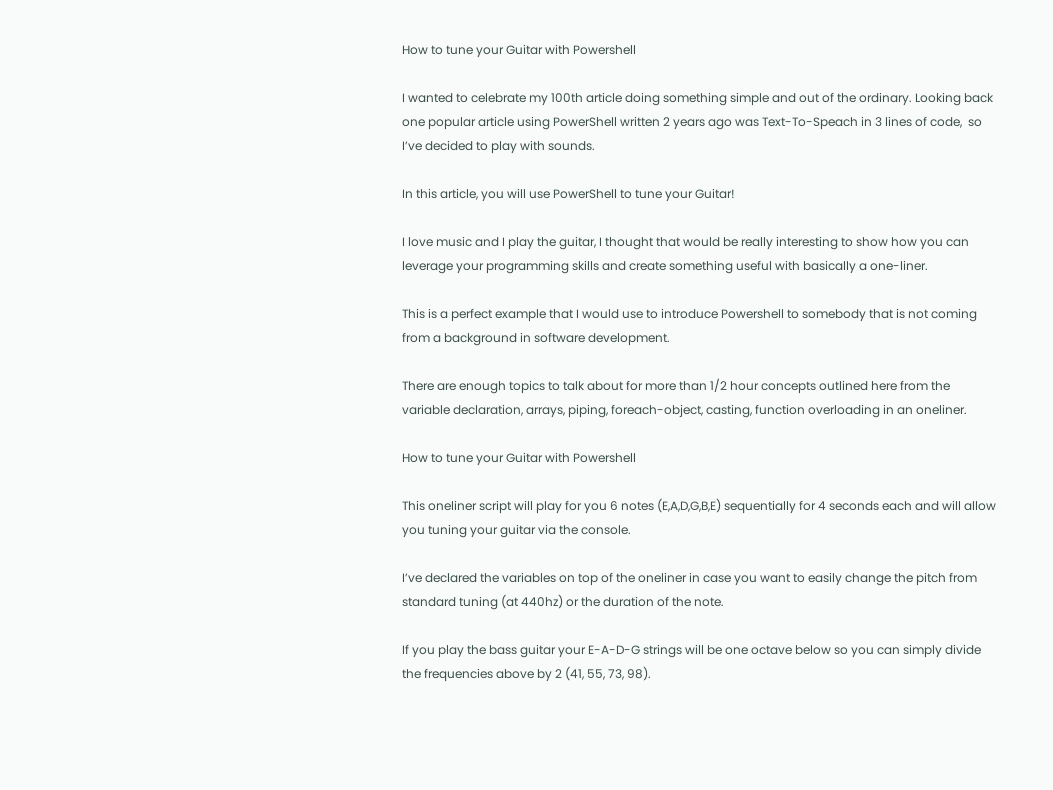How to tune your Guitar with Powershell

I wanted to celebrate my 100th article doing something simple and out of the ordinary. Looking back one popular article using PowerShell written 2 years ago was Text-To-Speach in 3 lines of code,  so I’ve decided to play with sounds.

In this article, you will use PowerShell to tune your Guitar!

I love music and I play the guitar, I thought that would be really interesting to show how you can leverage your programming skills and create something useful with basically a one-liner.

This is a perfect example that I would use to introduce Powershell to somebody that is not coming from a background in software development.

There are enough topics to talk about for more than 1/2 hour concepts outlined here from the variable declaration, arrays, piping, foreach-object, casting, function overloading in an oneliner.

How to tune your Guitar with Powershell

This oneliner script will play for you 6 notes (E,A,D,G,B,E) sequentially for 4 seconds each and will allow you tuning your guitar via the console.

I’ve declared the variables on top of the oneliner in case you want to easily change the pitch from standard tuning (at 440hz) or the duration of the note.

If you play the bass guitar your E-A-D-G strings will be one octave below so you can simply divide the frequencies above by 2 (41, 55, 73, 98).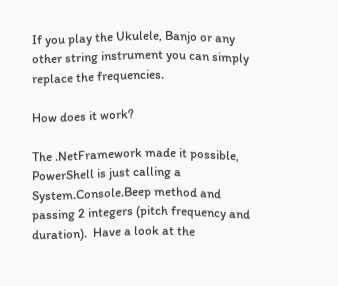If you play the Ukulele, Banjo or any other string instrument you can simply replace the frequencies.

How does it work?

The .NetFramework made it possible, PowerShell is just calling a System.Console.Beep method and passing 2 integers (pitch frequency and duration).  Have a look at the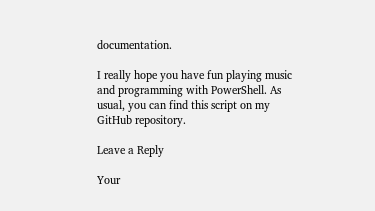documentation.

I really hope you have fun playing music and programming with PowerShell. As usual, you can find this script on my GitHub repository.

Leave a Reply

Your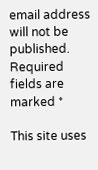email address will not be published. Required fields are marked *

This site uses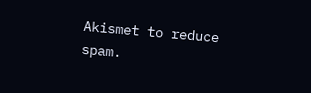Akismet to reduce spam.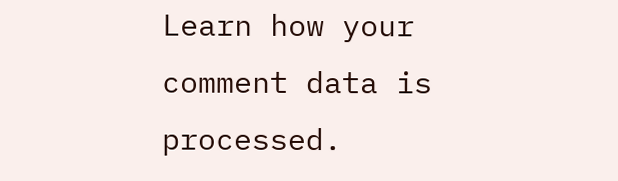Learn how your comment data is processed.